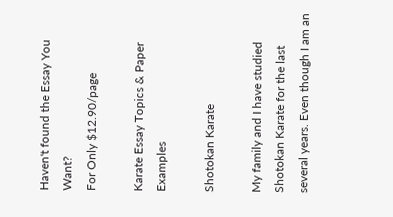Haven't found the Essay You Want?
For Only $12.90/page

Karate Essay Topics & Paper Examples

Shotokan Karate

My family and I have studied Shotokan Karate for the last several years. Even though I am an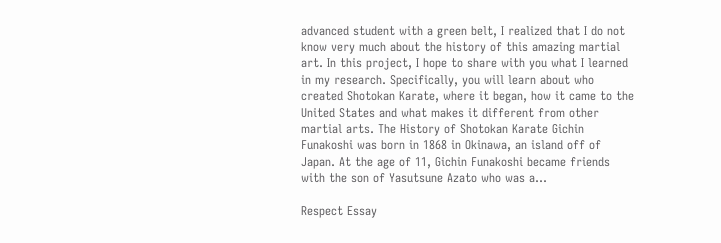advanced student with a green belt, I realized that I do not know very much about the history of this amazing martial art. In this project, I hope to share with you what I learned in my research. Specifically, you will learn about who created Shotokan Karate, where it began, how it came to the United States and what makes it different from other martial arts. The History of Shotokan Karate Gichin Funakoshi was born in 1868 in Okinawa, an island off of Japan. At the age of 11, Gichin Funakoshi became friends with the son of Yasutsune Azato who was a…

Respect Essay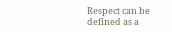Respect can be defined as a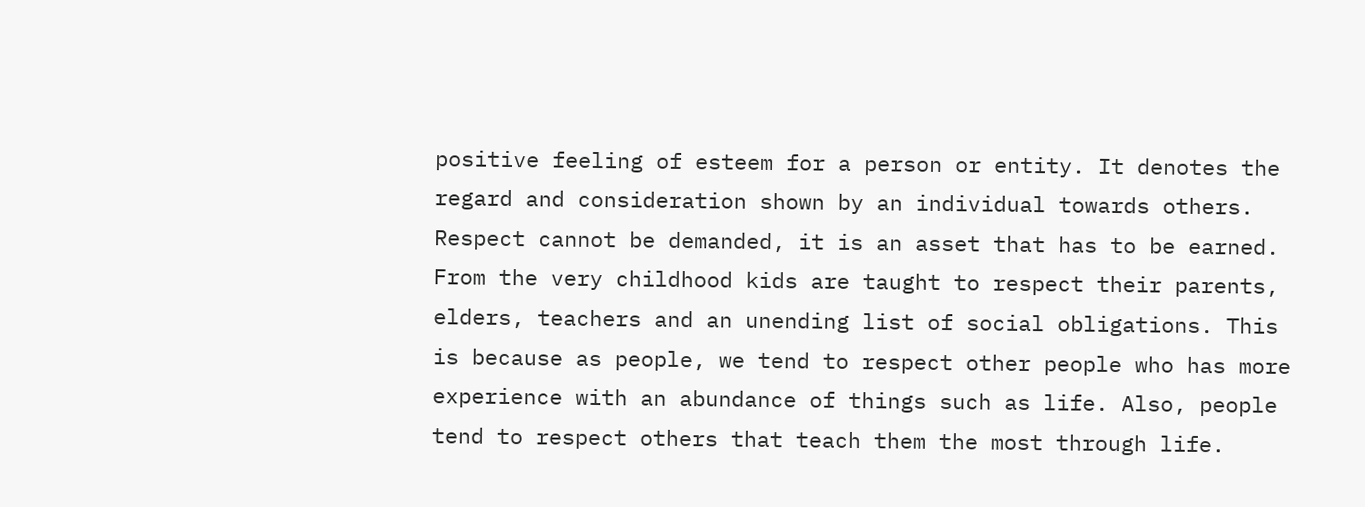positive feeling of esteem for a person or entity. It denotes the regard and consideration shown by an individual towards others. Respect cannot be demanded, it is an asset that has to be earned. From the very childhood kids are taught to respect their parents, elders, teachers and an unending list of social obligations. This is because as people, we tend to respect other people who has more experience with an abundance of things such as life. Also, people tend to respect others that teach them the most through life.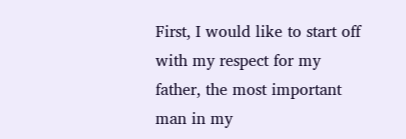First, I would like to start off with my respect for my father, the most important man in my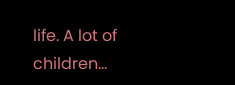life. A lot of children…